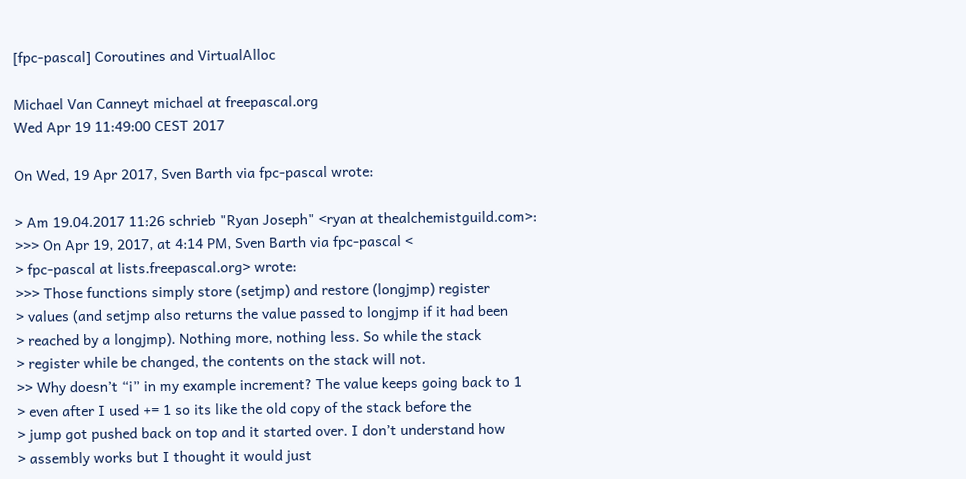[fpc-pascal] Coroutines and VirtualAlloc

Michael Van Canneyt michael at freepascal.org
Wed Apr 19 11:49:00 CEST 2017

On Wed, 19 Apr 2017, Sven Barth via fpc-pascal wrote:

> Am 19.04.2017 11:26 schrieb "Ryan Joseph" <ryan at thealchemistguild.com>:
>>> On Apr 19, 2017, at 4:14 PM, Sven Barth via fpc-pascal <
> fpc-pascal at lists.freepascal.org> wrote:
>>> Those functions simply store (setjmp) and restore (longjmp) register
> values (and setjmp also returns the value passed to longjmp if it had been
> reached by a longjmp). Nothing more, nothing less. So while the stack
> register while be changed, the contents on the stack will not.
>> Why doesn’t “i” in my example increment? The value keeps going back to 1
> even after I used += 1 so its like the old copy of the stack before the
> jump got pushed back on top and it started over. I don’t understand how
> assembly works but I thought it would just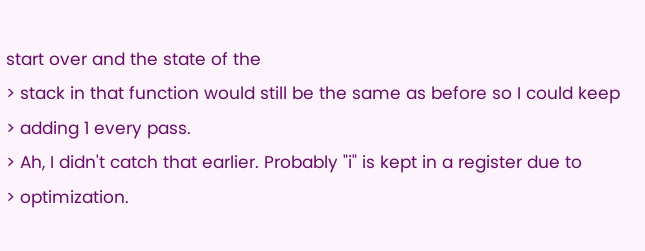start over and the state of the
> stack in that function would still be the same as before so I could keep
> adding 1 every pass.
> Ah, I didn't catch that earlier. Probably "i" is kept in a register due to
> optimization.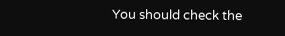You should check the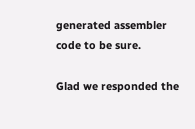generated assembler code to be sure.

Glad we responded the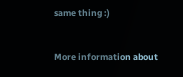same thing :)


More information about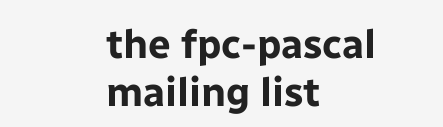the fpc-pascal mailing list